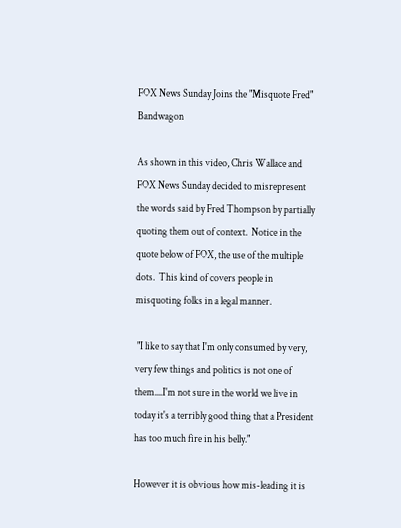FOX News Sunday Joins the "Misquote Fred" Bandwagon

As shown in this video, Chris Wallace and FOX News Sunday decided to misrepresent the words said by Fred Thompson by partially quoting them out of context.  Notice in the quote below of FOX, the use of the multiple dots.  This kind of covers people in misquoting folks in a legal manner.

 "I like to say that I'm only consumed by very, very few things and politics is not one of them....I'm not sure in the world we live in today it's a terribly good thing that a President has too much fire in his belly."

However it is obvious how mis-leading it is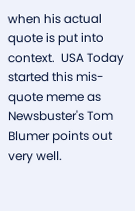when his actual quote is put into context.  USA Today started this mis-quote meme as Newsbuster's Tom Blumer points out very well.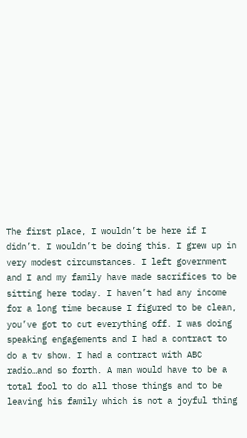The first place, I wouldn’t be here if I didn’t. I wouldn’t be doing this. I grew up in very modest circumstances. I left government and I and my family have made sacrifices to be sitting here today. I haven’t had any income for a long time because I figured to be clean, you’ve got to cut everything off. I was doing speaking engagements and I had a contract to do a tv show. I had a contract with ABC radio…and so forth. A man would have to be a total fool to do all those things and to be leaving his family which is not a joyful thing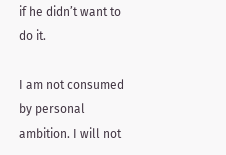if he didn’t want to do it.

I am not consumed by personal ambition. I will not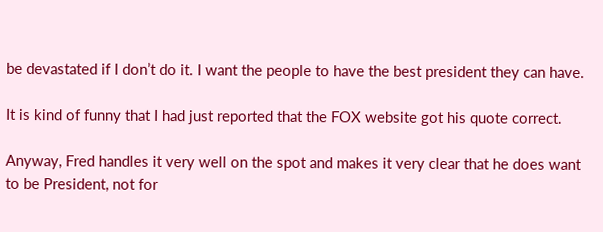be devastated if I don’t do it. I want the people to have the best president they can have.

It is kind of funny that I had just reported that the FOX website got his quote correct.

Anyway, Fred handles it very well on the spot and makes it very clear that he does want to be President, not for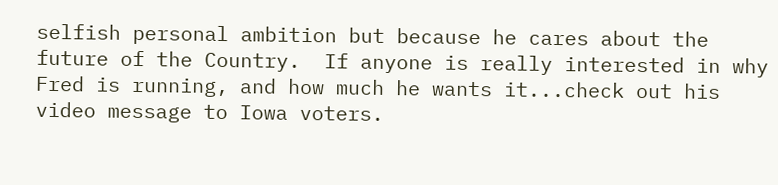selfish personal ambition but because he cares about the future of the Country.  If anyone is really interested in why Fred is running, and how much he wants it...check out his video message to Iowa voters.